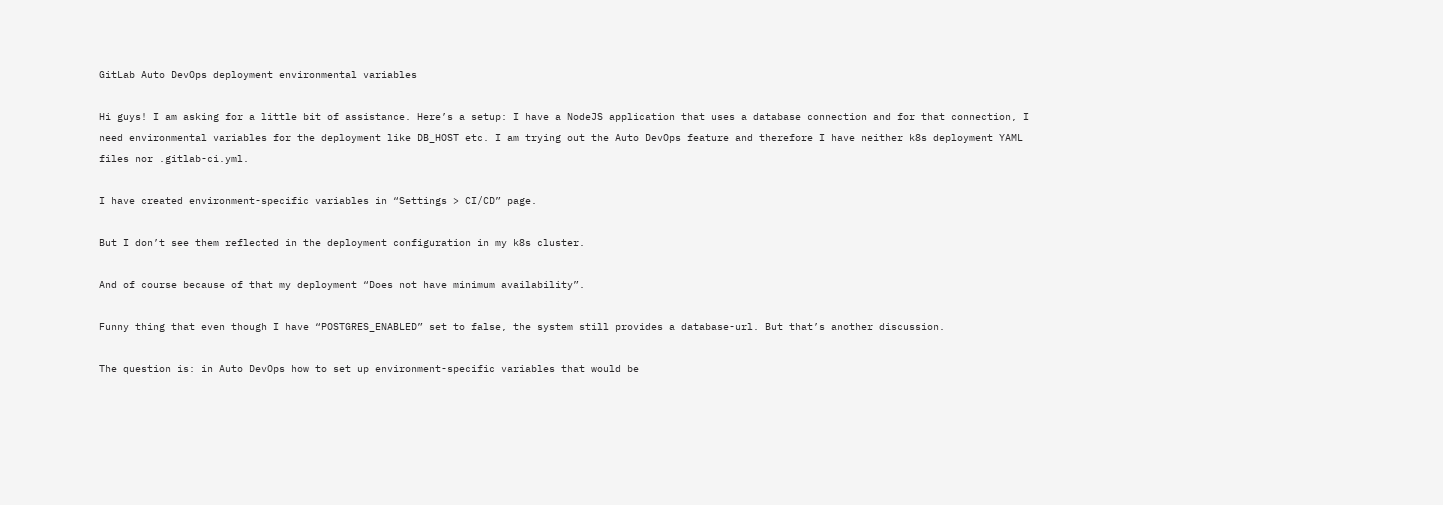GitLab Auto DevOps deployment environmental variables

Hi guys! I am asking for a little bit of assistance. Here’s a setup: I have a NodeJS application that uses a database connection and for that connection, I need environmental variables for the deployment like DB_HOST etc. I am trying out the Auto DevOps feature and therefore I have neither k8s deployment YAML files nor .gitlab-ci.yml.

I have created environment-specific variables in “Settings > CI/CD” page.

But I don’t see them reflected in the deployment configuration in my k8s cluster.

And of course because of that my deployment “Does not have minimum availability”.

Funny thing that even though I have “POSTGRES_ENABLED” set to false, the system still provides a database-url. But that’s another discussion.

The question is: in Auto DevOps how to set up environment-specific variables that would be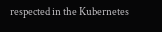respected in the Kubernetes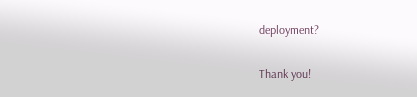deployment?

Thank you!